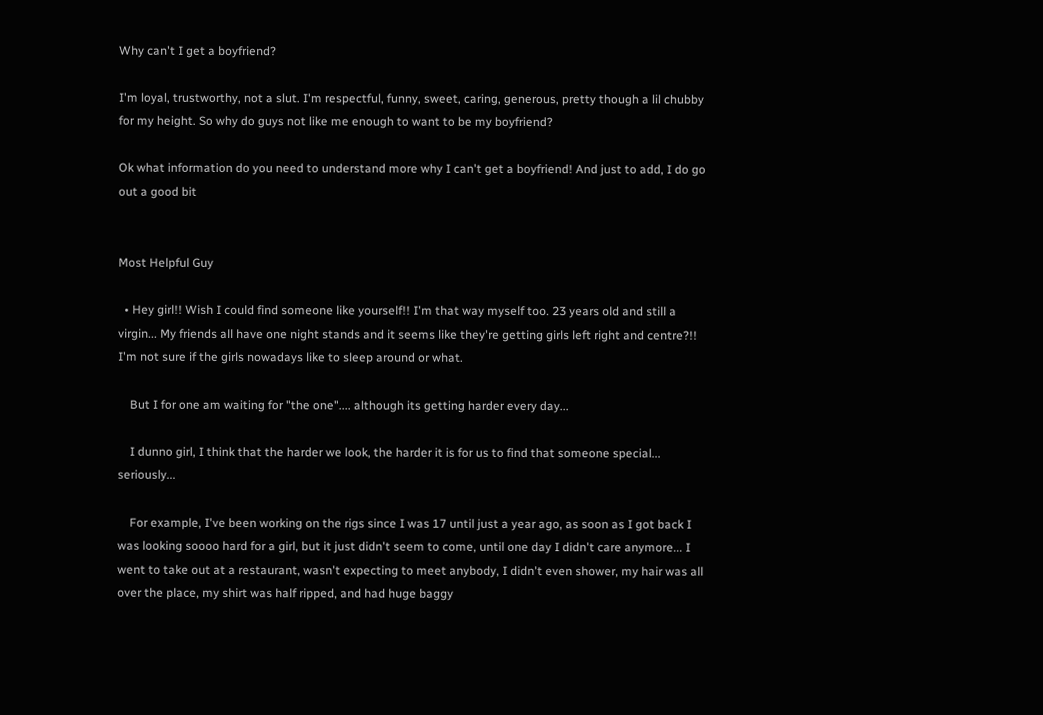Why can't I get a boyfriend?

I'm loyal, trustworthy, not a slut. I'm respectful, funny, sweet, caring, generous, pretty though a lil chubby for my height. So why do guys not like me enough to want to be my boyfriend?

Ok what information do you need to understand more why I can't get a boyfriend! And just to add, I do go out a good bit


Most Helpful Guy

  • Hey girl!! Wish I could find someone like yourself!! I'm that way myself too. 23 years old and still a virgin... My friends all have one night stands and it seems like they're getting girls left right and centre?!! I'm not sure if the girls nowadays like to sleep around or what.

    But I for one am waiting for "the one".... although its getting harder every day...

    I dunno girl, I think that the harder we look, the harder it is for us to find that someone special... seriously...

    For example, I've been working on the rigs since I was 17 until just a year ago, as soon as I got back I was looking soooo hard for a girl, but it just didn't seem to come, until one day I didn't care anymore... I went to take out at a restaurant, wasn't expecting to meet anybody, I didn't even shower, my hair was all over the place, my shirt was half ripped, and had huge baggy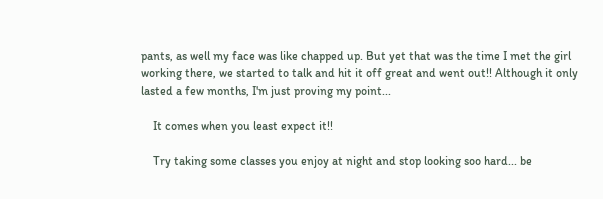pants, as well my face was like chapped up. But yet that was the time I met the girl working there, we started to talk and hit it off great and went out!! Although it only lasted a few months, I'm just proving my point...

    It comes when you least expect it!!

    Try taking some classes you enjoy at night and stop looking soo hard... be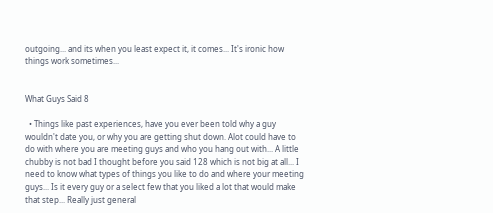outgoing... and its when you least expect it, it comes... It's ironic how things work sometimes...


What Guys Said 8

  • Things like past experiences, have you ever been told why a guy wouldn't date you, or why you are getting shut down. Alot could have to do with where you are meeting guys and who you hang out with... A little chubby is not bad I thought before you said 128 which is not big at all... I need to know what types of things you like to do and where your meeting guys... Is it every guy or a select few that you liked a lot that would make that step... Really just general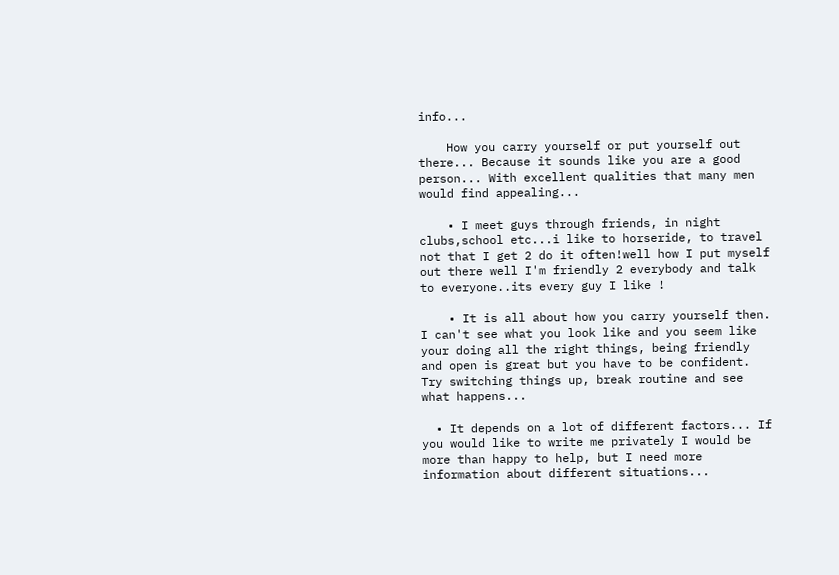info...

    How you carry yourself or put yourself out there... Because it sounds like you are a good person... With excellent qualities that many men would find appealing...

    • I meet guys through friends, in night clubs,school etc...i like to horseride, to travel not that I get 2 do it often!well how I put myself out there well I'm friendly 2 everybody and talk to everyone..its every guy I like !

    • It is all about how you carry yourself then. I can't see what you look like and you seem like your doing all the right things, being friendly and open is great but you have to be confident. Try switching things up, break routine and see what happens...

  • It depends on a lot of different factors... If you would like to write me privately I would be more than happy to help, but I need more information about different situations...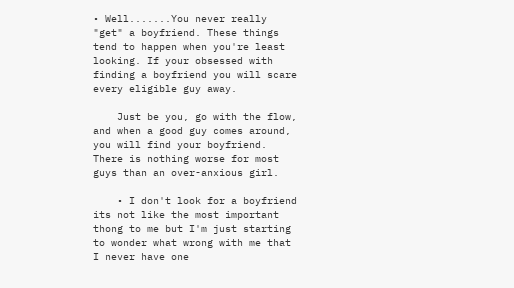• Well.......You never really "get" a boyfriend. These things tend to happen when you're least looking. If your obsessed with finding a boyfriend you will scare every eligible guy away.

    Just be you, go with the flow, and when a good guy comes around, you will find your boyfriend. There is nothing worse for most guys than an over-anxious girl.

    • I don't look for a boyfriend its not like the most important thong to me but I'm just starting to wonder what wrong with me that I never have one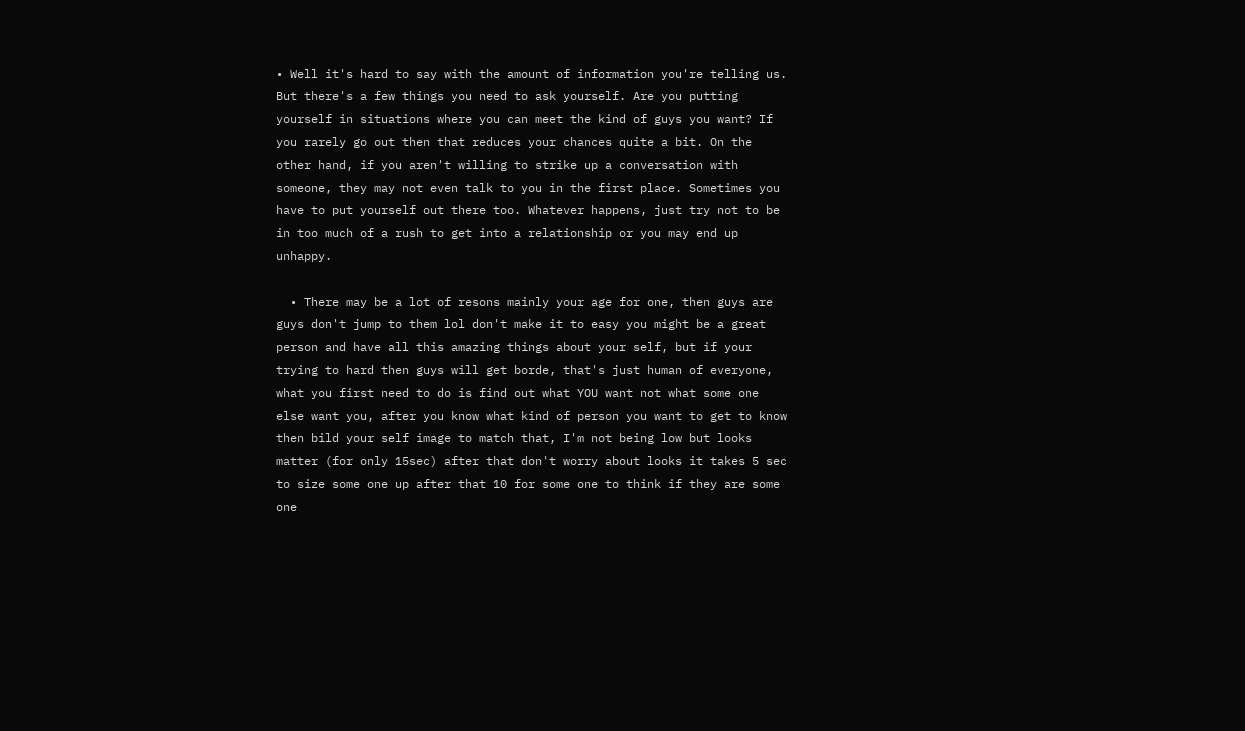• Well it's hard to say with the amount of information you're telling us. But there's a few things you need to ask yourself. Are you putting yourself in situations where you can meet the kind of guys you want? If you rarely go out then that reduces your chances quite a bit. On the other hand, if you aren't willing to strike up a conversation with someone, they may not even talk to you in the first place. Sometimes you have to put yourself out there too. Whatever happens, just try not to be in too much of a rush to get into a relationship or you may end up unhappy.

  • There may be a lot of resons mainly your age for one, then guys are guys don't jump to them lol don't make it to easy you might be a great person and have all this amazing things about your self, but if your trying to hard then guys will get borde, that's just human of everyone, what you first need to do is find out what YOU want not what some one else want you, after you know what kind of person you want to get to know then bild your self image to match that, I'm not being low but looks matter (for only 15sec) after that don't worry about looks it takes 5 sec to size some one up after that 10 for some one to think if they are some one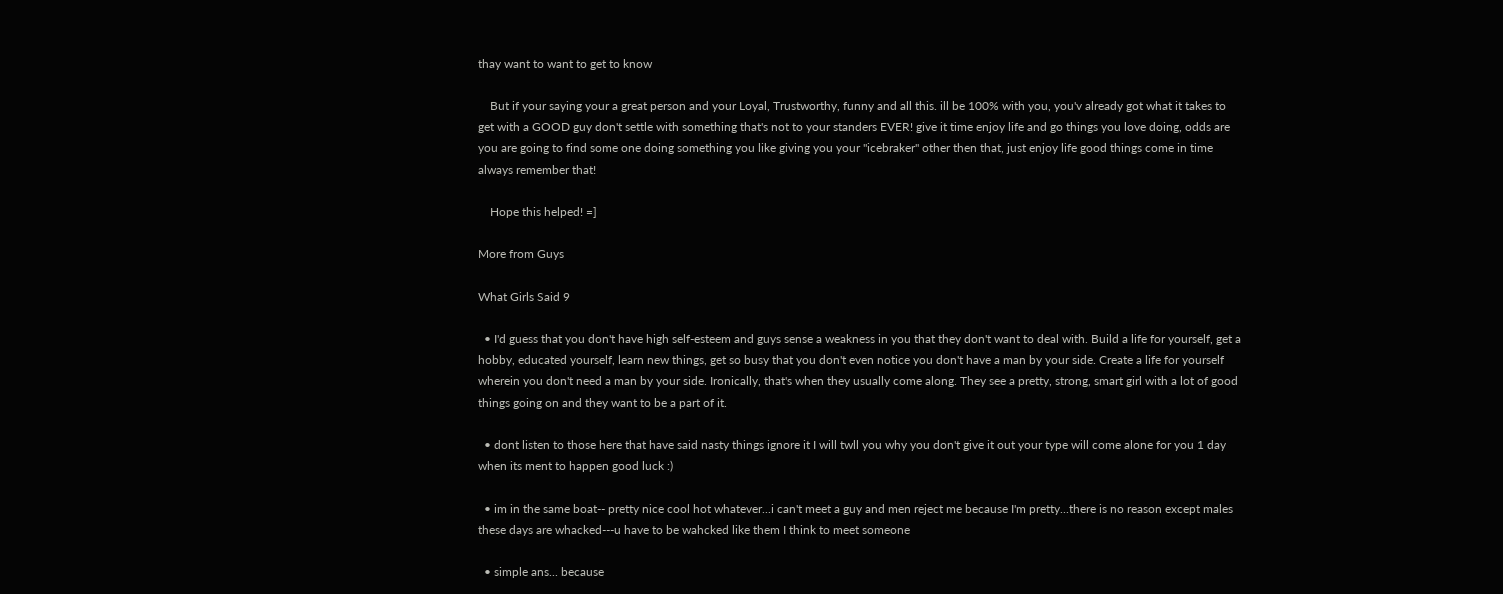thay want to want to get to know

    But if your saying your a great person and your Loyal, Trustworthy, funny and all this. ill be 100% with you, you'v already got what it takes to get with a GOOD guy don't settle with something that's not to your standers EVER! give it time enjoy life and go things you love doing, odds are you are going to find some one doing something you like giving you your "icebraker" other then that, just enjoy life good things come in time always remember that!

    Hope this helped! =]

More from Guys

What Girls Said 9

  • I'd guess that you don't have high self-esteem and guys sense a weakness in you that they don't want to deal with. Build a life for yourself, get a hobby, educated yourself, learn new things, get so busy that you don't even notice you don't have a man by your side. Create a life for yourself wherein you don't need a man by your side. Ironically, that's when they usually come along. They see a pretty, strong, smart girl with a lot of good things going on and they want to be a part of it.

  • dont listen to those here that have said nasty things ignore it I will twll you why you don't give it out your type will come alone for you 1 day when its ment to happen good luck :)

  • im in the same boat-- pretty nice cool hot whatever...i can't meet a guy and men reject me because I'm pretty...there is no reason except males these days are whacked---u have to be wahcked like them I think to meet someone

  • simple ans... because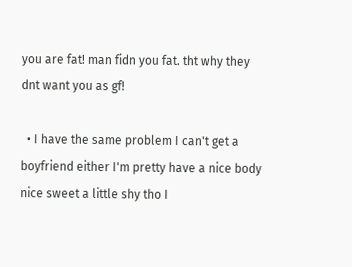you are fat! man fidn you fat. tht why they dnt want you as gf!

  • I have the same problem I can't get a boyfriend either I'm pretty have a nice body nice sweet a little shy tho I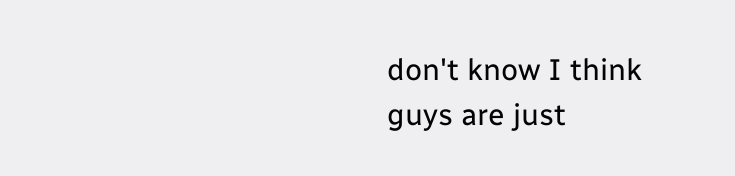don't know I think guys are just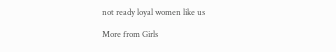not ready loyal women like us

More from Girls